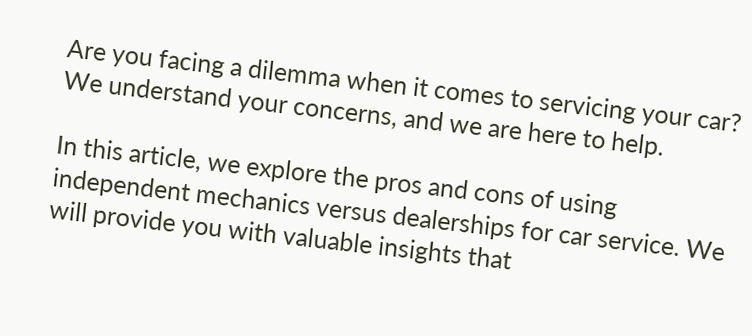Are you facing a dilemma when it comes to servicing your car? We understand your concerns, and we are here to help.

In this article, we explore the pros and cons of using independent mechanics versus dealerships for car service. We will provide you with valuable insights that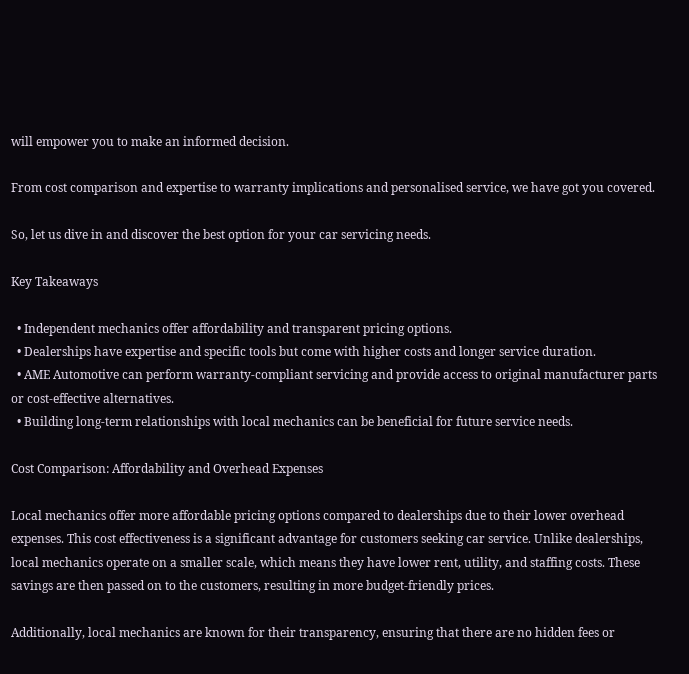will empower you to make an informed decision.

From cost comparison and expertise to warranty implications and personalised service, we have got you covered.

So, let us dive in and discover the best option for your car servicing needs.

Key Takeaways

  • Independent mechanics offer affordability and transparent pricing options.
  • Dealerships have expertise and specific tools but come with higher costs and longer service duration.
  • AME Automotive can perform warranty-compliant servicing and provide access to original manufacturer parts or cost-effective alternatives.
  • Building long-term relationships with local mechanics can be beneficial for future service needs.

Cost Comparison: Affordability and Overhead Expenses

Local mechanics offer more affordable pricing options compared to dealerships due to their lower overhead expenses. This cost effectiveness is a significant advantage for customers seeking car service. Unlike dealerships, local mechanics operate on a smaller scale, which means they have lower rent, utility, and staffing costs. These savings are then passed on to the customers, resulting in more budget-friendly prices.

Additionally, local mechanics are known for their transparency, ensuring that there are no hidden fees or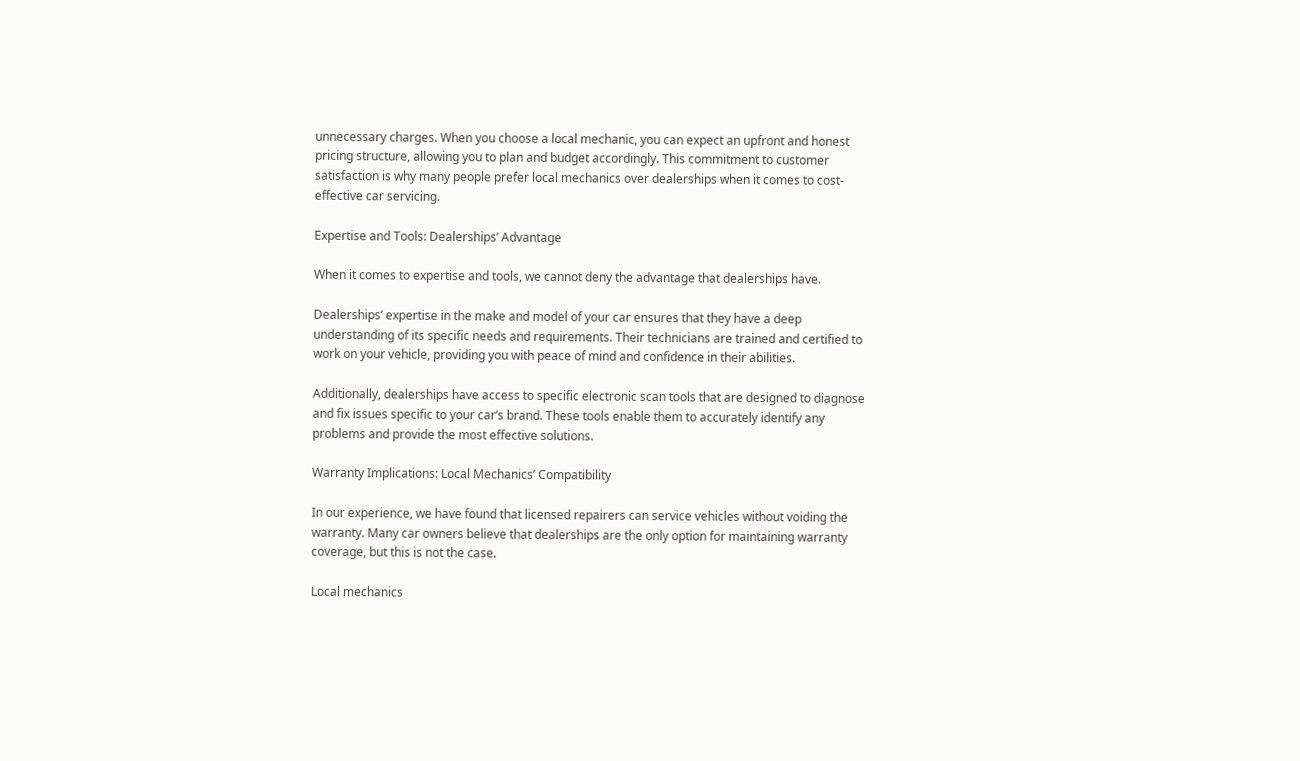unnecessary charges. When you choose a local mechanic, you can expect an upfront and honest pricing structure, allowing you to plan and budget accordingly. This commitment to customer satisfaction is why many people prefer local mechanics over dealerships when it comes to cost-effective car servicing.

Expertise and Tools: Dealerships’ Advantage

When it comes to expertise and tools, we cannot deny the advantage that dealerships have.

Dealerships’ expertise in the make and model of your car ensures that they have a deep understanding of its specific needs and requirements. Their technicians are trained and certified to work on your vehicle, providing you with peace of mind and confidence in their abilities.

Additionally, dealerships have access to specific electronic scan tools that are designed to diagnose and fix issues specific to your car’s brand. These tools enable them to accurately identify any problems and provide the most effective solutions.

Warranty Implications: Local Mechanics’ Compatibility

In our experience, we have found that licensed repairers can service vehicles without voiding the warranty. Many car owners believe that dealerships are the only option for maintaining warranty coverage, but this is not the case.

Local mechanics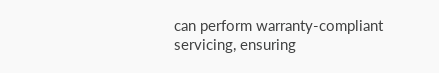can perform warranty-compliant servicing, ensuring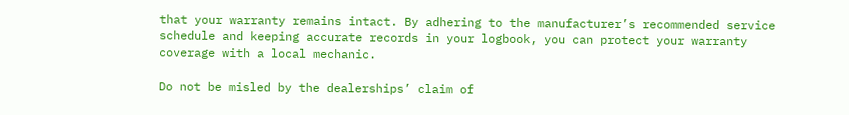that your warranty remains intact. By adhering to the manufacturer’s recommended service schedule and keeping accurate records in your logbook, you can protect your warranty coverage with a local mechanic.

Do not be misled by the dealerships’ claim of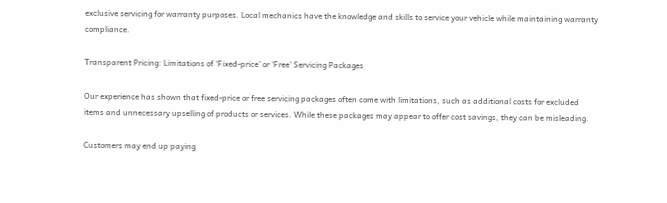exclusive servicing for warranty purposes. Local mechanics have the knowledge and skills to service your vehicle while maintaining warranty compliance.

Transparent Pricing: Limitations of ‘Fixed-price’ or ‘Free’ Servicing Packages

Our experience has shown that fixed-price or free servicing packages often come with limitations, such as additional costs for excluded items and unnecessary upselling of products or services. While these packages may appear to offer cost savings, they can be misleading.

Customers may end up paying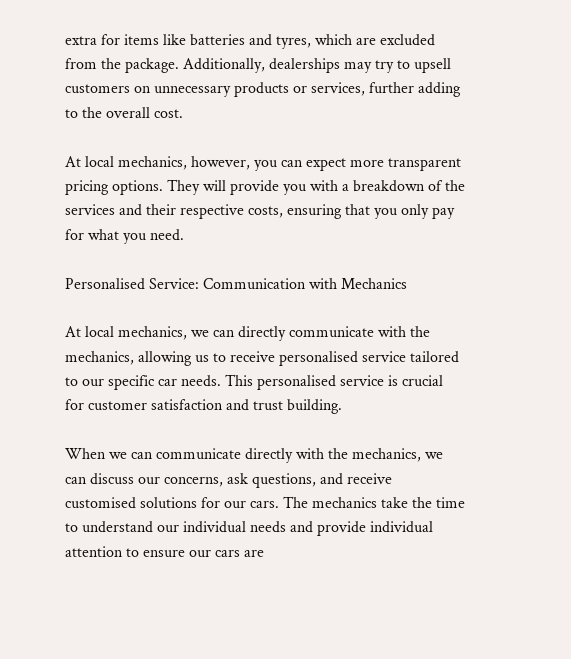extra for items like batteries and tyres, which are excluded from the package. Additionally, dealerships may try to upsell customers on unnecessary products or services, further adding to the overall cost.

At local mechanics, however, you can expect more transparent pricing options. They will provide you with a breakdown of the services and their respective costs, ensuring that you only pay for what you need.

Personalised Service: Communication with Mechanics

At local mechanics, we can directly communicate with the mechanics, allowing us to receive personalised service tailored to our specific car needs. This personalised service is crucial for customer satisfaction and trust building.

When we can communicate directly with the mechanics, we can discuss our concerns, ask questions, and receive customised solutions for our cars. The mechanics take the time to understand our individual needs and provide individual attention to ensure our cars are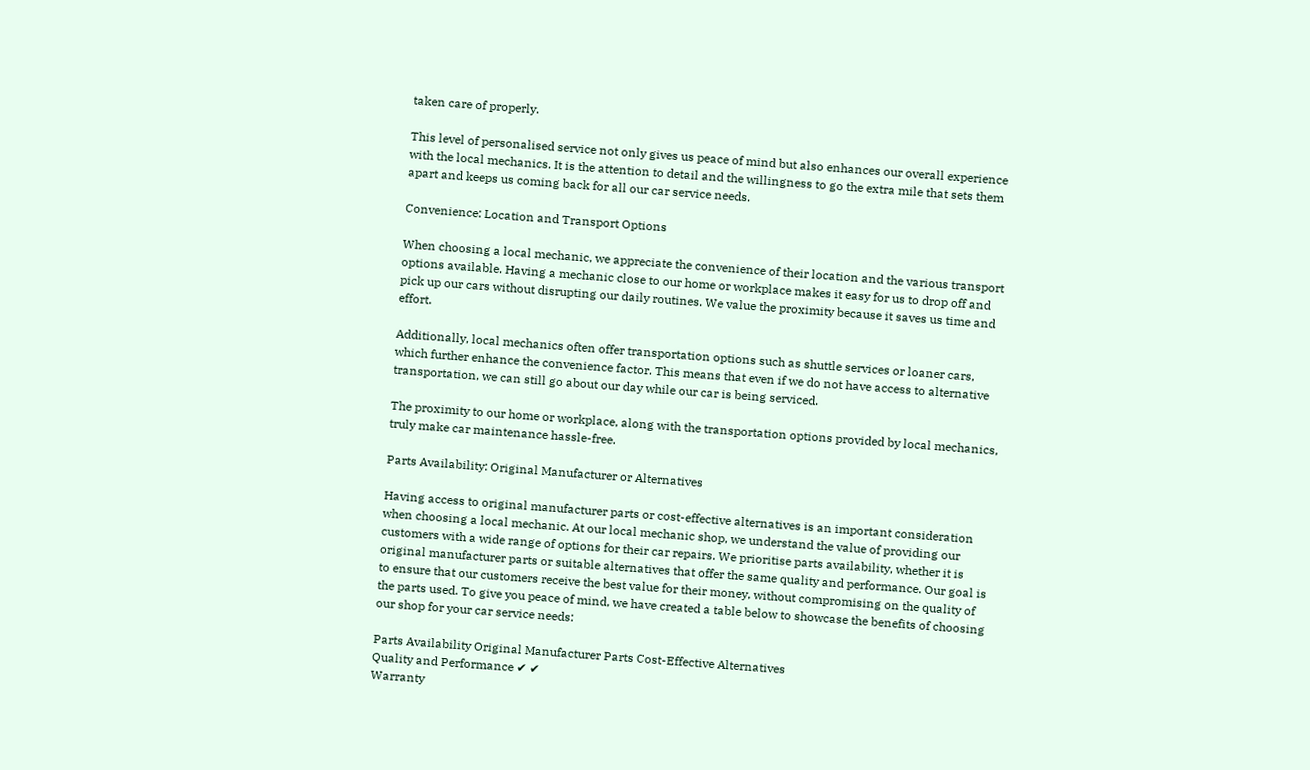taken care of properly.

This level of personalised service not only gives us peace of mind but also enhances our overall experience with the local mechanics. It is the attention to detail and the willingness to go the extra mile that sets them apart and keeps us coming back for all our car service needs.

Convenience: Location and Transport Options

When choosing a local mechanic, we appreciate the convenience of their location and the various transport options available. Having a mechanic close to our home or workplace makes it easy for us to drop off and pick up our cars without disrupting our daily routines. We value the proximity because it saves us time and effort.

Additionally, local mechanics often offer transportation options such as shuttle services or loaner cars, which further enhance the convenience factor. This means that even if we do not have access to alternative transportation, we can still go about our day while our car is being serviced.

The proximity to our home or workplace, along with the transportation options provided by local mechanics, truly make car maintenance hassle-free.

Parts Availability: Original Manufacturer or Alternatives

Having access to original manufacturer parts or cost-effective alternatives is an important consideration when choosing a local mechanic. At our local mechanic shop, we understand the value of providing our customers with a wide range of options for their car repairs. We prioritise parts availability, whether it is original manufacturer parts or suitable alternatives that offer the same quality and performance. Our goal is to ensure that our customers receive the best value for their money, without compromising on the quality of the parts used. To give you peace of mind, we have created a table below to showcase the benefits of choosing our shop for your car service needs:

Parts Availability Original Manufacturer Parts Cost-Effective Alternatives
Quality and Performance ✔ ✔
Warranty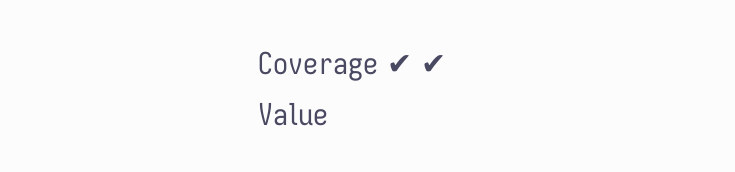Coverage ✔ ✔
Value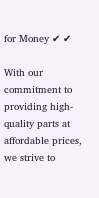for Money ✔ ✔

With our commitment to providing high-quality parts at affordable prices, we strive to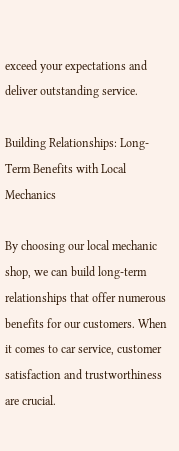exceed your expectations and deliver outstanding service.

Building Relationships: Long-Term Benefits with Local Mechanics

By choosing our local mechanic shop, we can build long-term relationships that offer numerous benefits for our customers. When it comes to car service, customer satisfaction and trustworthiness are crucial.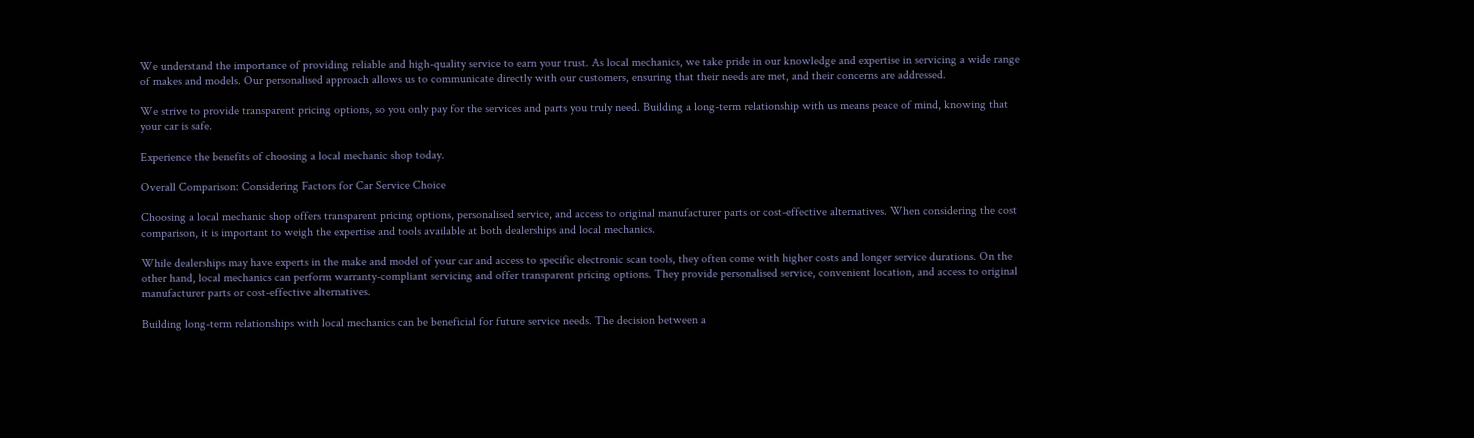We understand the importance of providing reliable and high-quality service to earn your trust. As local mechanics, we take pride in our knowledge and expertise in servicing a wide range of makes and models. Our personalised approach allows us to communicate directly with our customers, ensuring that their needs are met, and their concerns are addressed.

We strive to provide transparent pricing options, so you only pay for the services and parts you truly need. Building a long-term relationship with us means peace of mind, knowing that your car is safe.

Experience the benefits of choosing a local mechanic shop today.

Overall Comparison: Considering Factors for Car Service Choice

Choosing a local mechanic shop offers transparent pricing options, personalised service, and access to original manufacturer parts or cost-effective alternatives. When considering the cost comparison, it is important to weigh the expertise and tools available at both dealerships and local mechanics.

While dealerships may have experts in the make and model of your car and access to specific electronic scan tools, they often come with higher costs and longer service durations. On the other hand, local mechanics can perform warranty-compliant servicing and offer transparent pricing options. They provide personalised service, convenient location, and access to original manufacturer parts or cost-effective alternatives.

Building long-term relationships with local mechanics can be beneficial for future service needs. The decision between a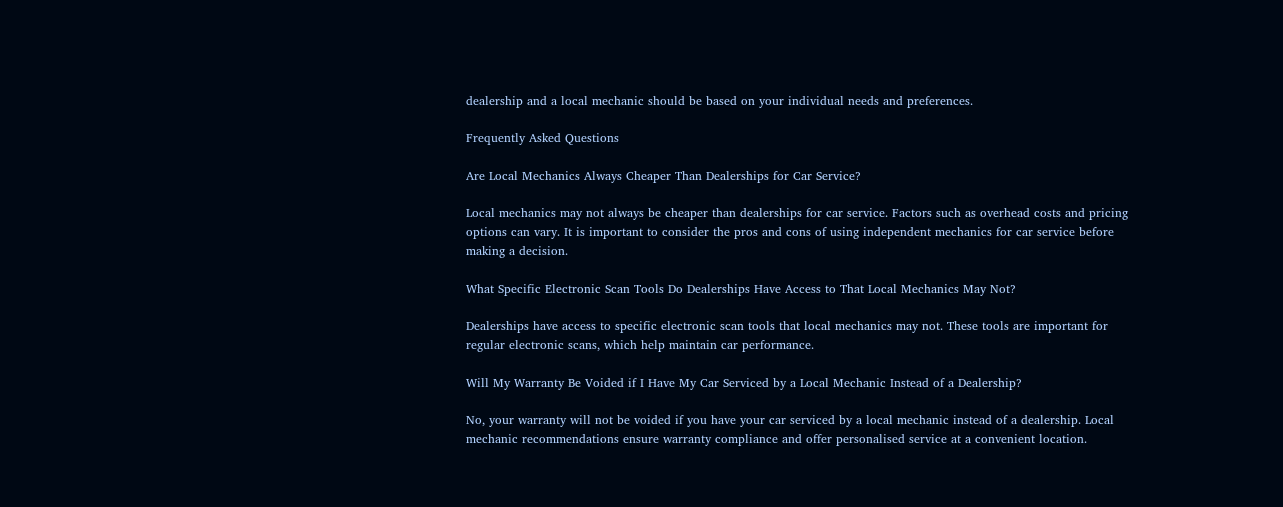dealership and a local mechanic should be based on your individual needs and preferences.

Frequently Asked Questions

Are Local Mechanics Always Cheaper Than Dealerships for Car Service?

Local mechanics may not always be cheaper than dealerships for car service. Factors such as overhead costs and pricing options can vary. It is important to consider the pros and cons of using independent mechanics for car service before making a decision.

What Specific Electronic Scan Tools Do Dealerships Have Access to That Local Mechanics May Not?

Dealerships have access to specific electronic scan tools that local mechanics may not. These tools are important for regular electronic scans, which help maintain car performance.

Will My Warranty Be Voided if I Have My Car Serviced by a Local Mechanic Instead of a Dealership?

No, your warranty will not be voided if you have your car serviced by a local mechanic instead of a dealership. Local mechanic recommendations ensure warranty compliance and offer personalised service at a convenient location.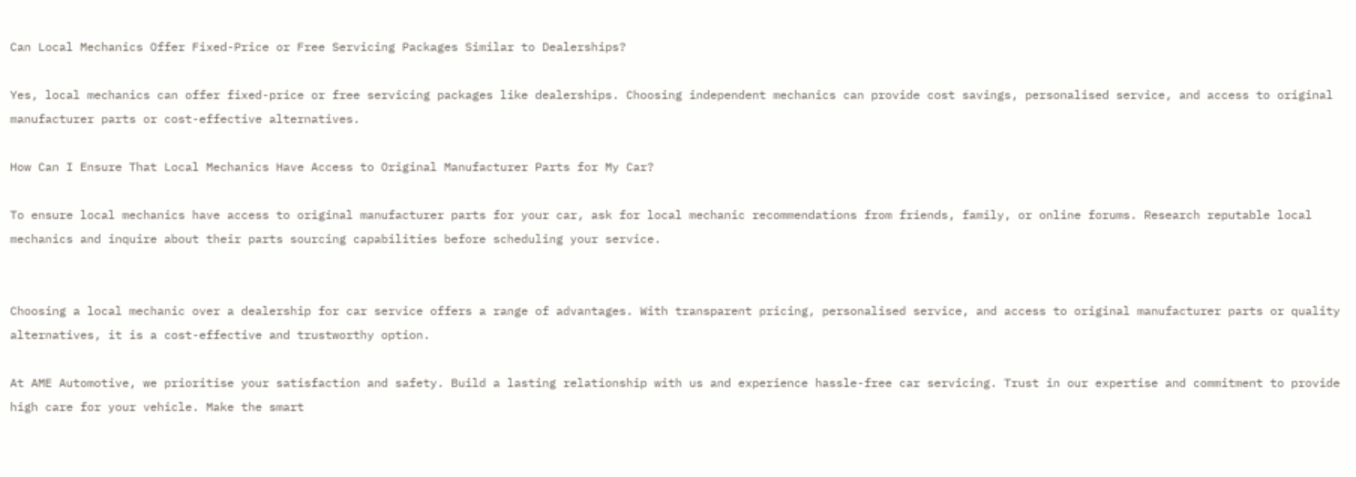Can Local Mechanics Offer Fixed-Price or Free Servicing Packages Similar to Dealerships?

Yes, local mechanics can offer fixed-price or free servicing packages like dealerships. Choosing independent mechanics can provide cost savings, personalised service, and access to original manufacturer parts or cost-effective alternatives.

How Can I Ensure That Local Mechanics Have Access to Original Manufacturer Parts for My Car?

To ensure local mechanics have access to original manufacturer parts for your car, ask for local mechanic recommendations from friends, family, or online forums. Research reputable local mechanics and inquire about their parts sourcing capabilities before scheduling your service.


Choosing a local mechanic over a dealership for car service offers a range of advantages. With transparent pricing, personalised service, and access to original manufacturer parts or quality alternatives, it is a cost-effective and trustworthy option.

At AME Automotive, we prioritise your satisfaction and safety. Build a lasting relationship with us and experience hassle-free car servicing. Trust in our expertise and commitment to provide high care for your vehicle. Make the smart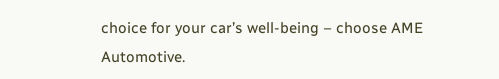choice for your car’s well-being – choose AME Automotive.